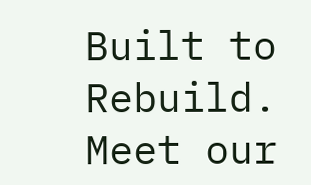Built to Rebuild.
Meet our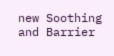new Soothing and Barrier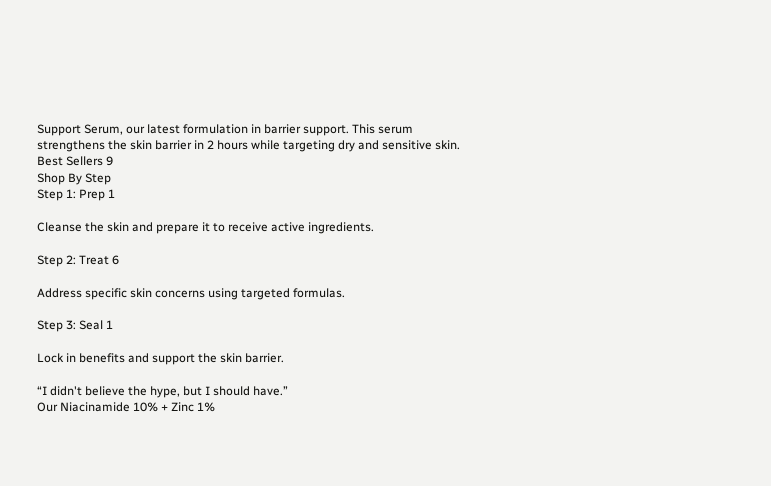Support Serum, our latest formulation in barrier support. This serum strengthens the skin barrier in 2 hours while targeting dry and sensitive skin.
Best Sellers 9
Shop By Step
Step 1: Prep 1

Cleanse the skin and prepare it to receive active ingredients.

Step 2: Treat 6

Address specific skin concerns using targeted formulas.

Step 3: Seal 1

Lock in benefits and support the skin barrier.

“I didn't believe the hype, but I should have.”
Our Niacinamide 10% + Zinc 1%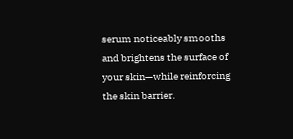serum noticeably smooths and brightens the surface of your skin—while reinforcing the skin barrier.